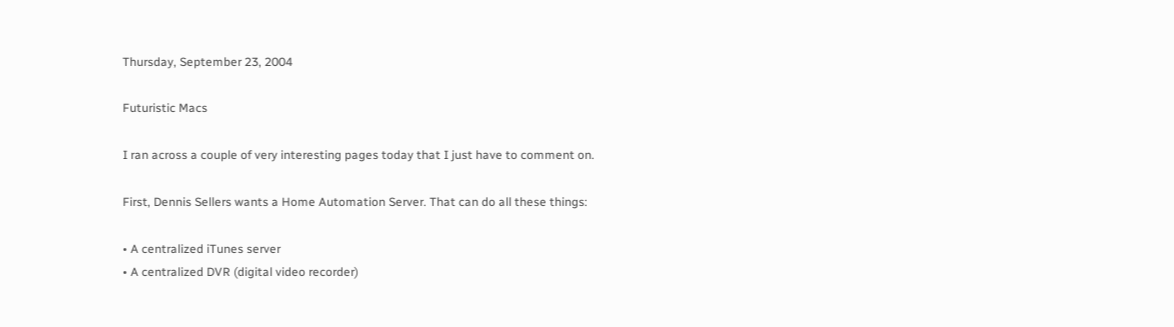Thursday, September 23, 2004

Futuristic Macs

I ran across a couple of very interesting pages today that I just have to comment on.

First, Dennis Sellers wants a Home Automation Server. That can do all these things:

• A centralized iTunes server
• A centralized DVR (digital video recorder)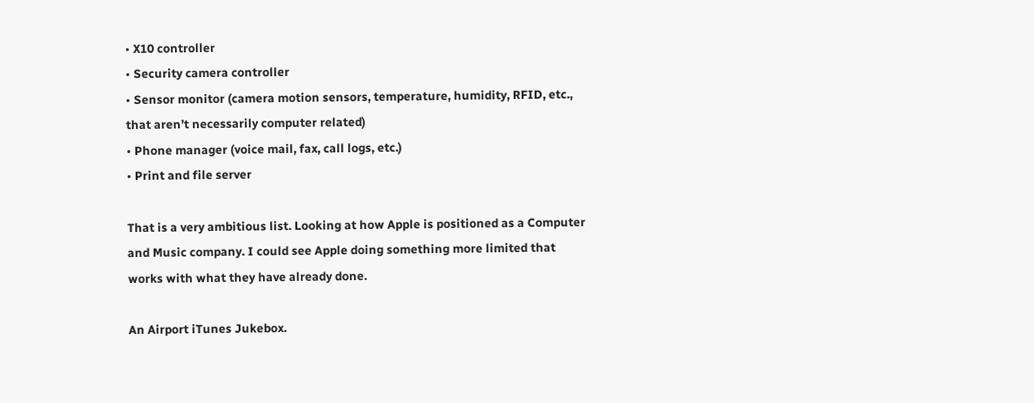• X10 controller
• Security camera controller
• Sensor monitor (camera motion sensors, temperature, humidity, RFID, etc., that aren’t necessarily computer related)
• Phone manager (voice mail, fax, call logs, etc.)
• Print and file server

That is a very ambitious list. Looking at how Apple is positioned as a Computer and Music company. I could see Apple doing something more limited that works with what they have already done.

An Airport iTunes Jukebox.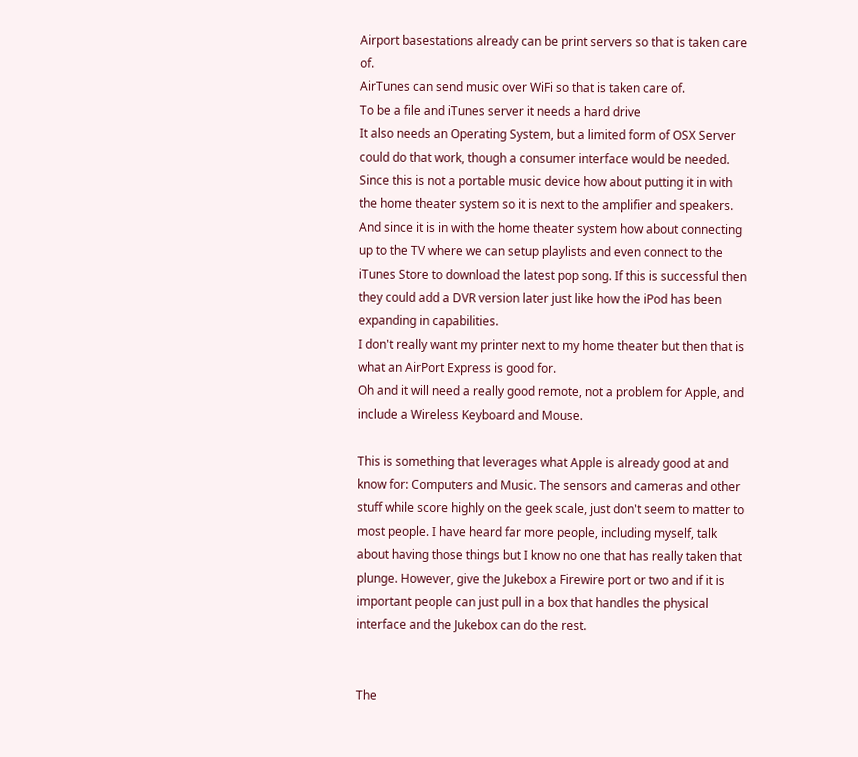Airport basestations already can be print servers so that is taken care of.
AirTunes can send music over WiFi so that is taken care of.
To be a file and iTunes server it needs a hard drive
It also needs an Operating System, but a limited form of OSX Server could do that work, though a consumer interface would be needed.
Since this is not a portable music device how about putting it in with the home theater system so it is next to the amplifier and speakers.
And since it is in with the home theater system how about connecting up to the TV where we can setup playlists and even connect to the iTunes Store to download the latest pop song. If this is successful then they could add a DVR version later just like how the iPod has been expanding in capabilities.
I don't really want my printer next to my home theater but then that is what an AirPort Express is good for.
Oh and it will need a really good remote, not a problem for Apple, and include a Wireless Keyboard and Mouse.

This is something that leverages what Apple is already good at and know for: Computers and Music. The sensors and cameras and other stuff while score highly on the geek scale, just don't seem to matter to most people. I have heard far more people, including myself, talk about having those things but I know no one that has really taken that plunge. However, give the Jukebox a Firewire port or two and if it is important people can just pull in a box that handles the physical interface and the Jukebox can do the rest.


The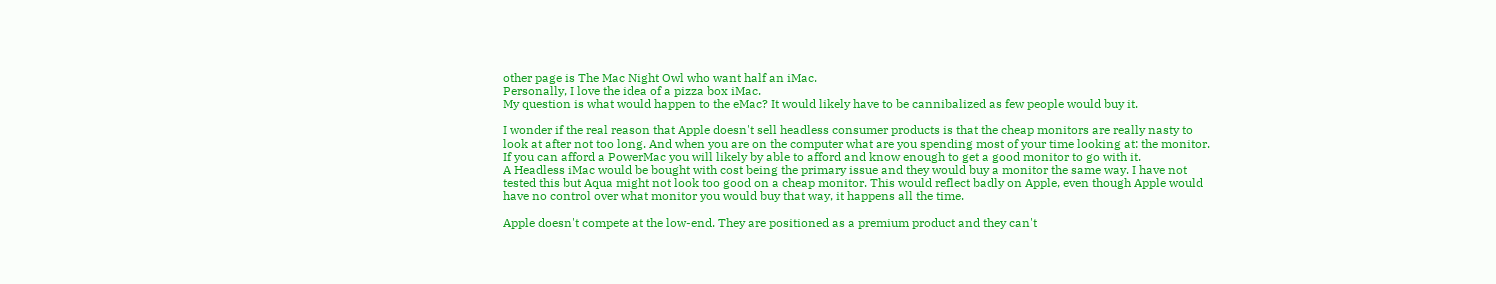other page is The Mac Night Owl who want half an iMac.
Personally, I love the idea of a pizza box iMac.
My question is what would happen to the eMac? It would likely have to be cannibalized as few people would buy it.

I wonder if the real reason that Apple doesn't sell headless consumer products is that the cheap monitors are really nasty to look at after not too long. And when you are on the computer what are you spending most of your time looking at: the monitor. If you can afford a PowerMac you will likely by able to afford and know enough to get a good monitor to go with it.
A Headless iMac would be bought with cost being the primary issue and they would buy a monitor the same way. I have not tested this but Aqua might not look too good on a cheap monitor. This would reflect badly on Apple, even though Apple would have no control over what monitor you would buy that way, it happens all the time.

Apple doesn't compete at the low-end. They are positioned as a premium product and they can't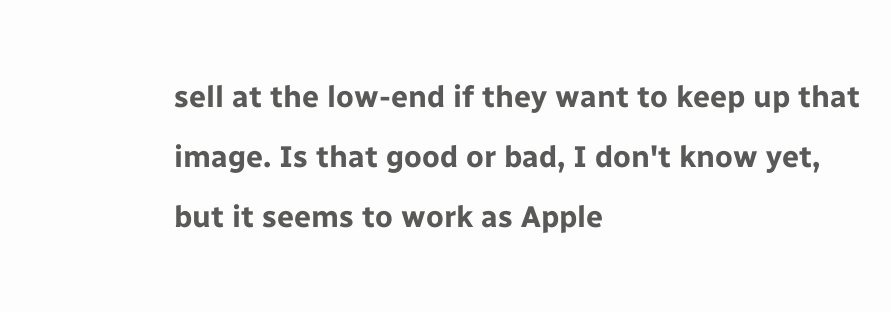sell at the low-end if they want to keep up that image. Is that good or bad, I don't know yet, but it seems to work as Apple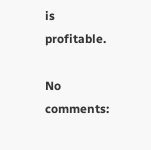is profitable.

No comments: